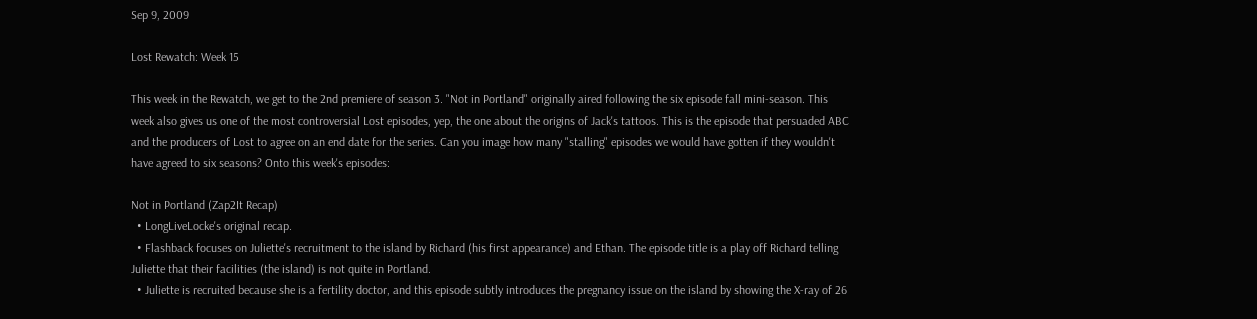Sep 9, 2009

Lost Rewatch: Week 15

This week in the Rewatch, we get to the 2nd premiere of season 3. "Not in Portland" originally aired following the six episode fall mini-season. This week also gives us one of the most controversial Lost episodes, yep, the one about the origins of Jack's tattoos. This is the episode that persuaded ABC and the producers of Lost to agree on an end date for the series. Can you image how many "stalling" episodes we would have gotten if they wouldn't have agreed to six seasons? Onto this week's episodes:

Not in Portland (Zap2It Recap)
  • LongLiveLocke's original recap.
  • Flashback focuses on Juliette's recruitment to the island by Richard (his first appearance) and Ethan. The episode title is a play off Richard telling Juliette that their facilities (the island) is not quite in Portland.
  • Juliette is recruited because she is a fertility doctor, and this episode subtly introduces the pregnancy issue on the island by showing the X-ray of 26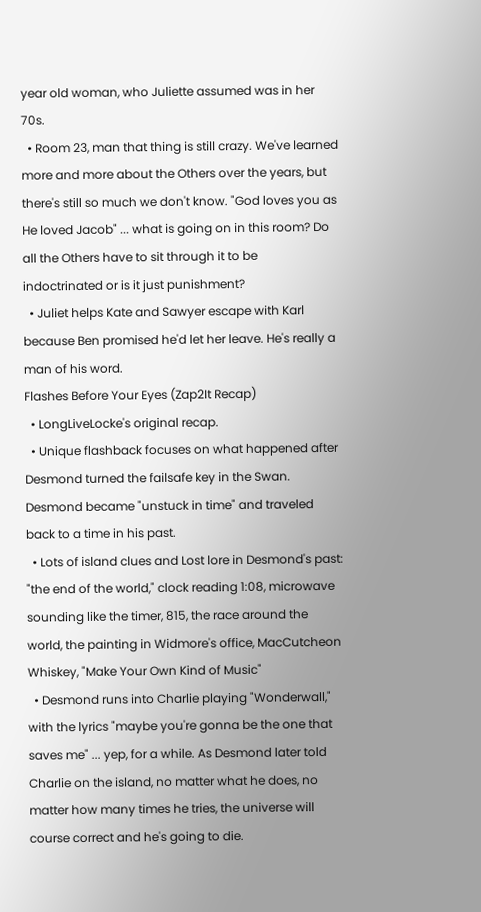year old woman, who Juliette assumed was in her 70s.
  • Room 23, man that thing is still crazy. We've learned more and more about the Others over the years, but there's still so much we don't know. "God loves you as He loved Jacob" ... what is going on in this room? Do all the Others have to sit through it to be indoctrinated or is it just punishment?
  • Juliet helps Kate and Sawyer escape with Karl because Ben promised he'd let her leave. He's really a man of his word.
Flashes Before Your Eyes (Zap2It Recap)
  • LongLiveLocke's original recap.
  • Unique flashback focuses on what happened after Desmond turned the failsafe key in the Swan. Desmond became "unstuck in time" and traveled back to a time in his past.
  • Lots of island clues and Lost lore in Desmond's past: "the end of the world," clock reading 1:08, microwave sounding like the timer, 815, the race around the world, the painting in Widmore's office, MacCutcheon Whiskey, "Make Your Own Kind of Music"
  • Desmond runs into Charlie playing "Wonderwall," with the lyrics "maybe you're gonna be the one that saves me" ... yep, for a while. As Desmond later told Charlie on the island, no matter what he does, no matter how many times he tries, the universe will course correct and he's going to die.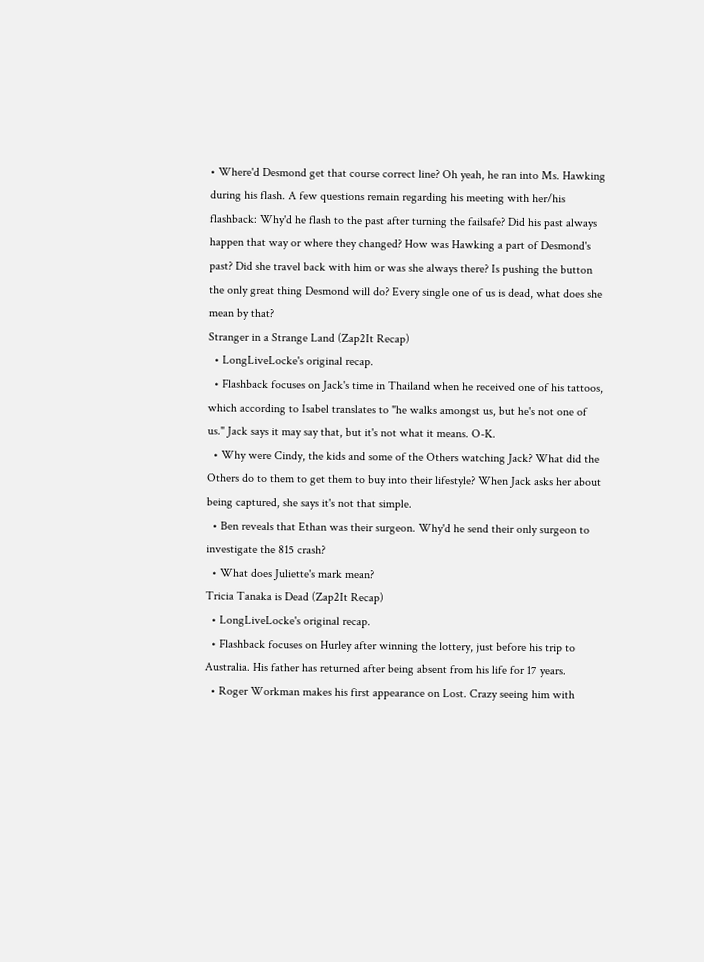• Where'd Desmond get that course correct line? Oh yeah, he ran into Ms. Hawking during his flash. A few questions remain regarding his meeting with her/his flashback: Why'd he flash to the past after turning the failsafe? Did his past always happen that way or where they changed? How was Hawking a part of Desmond's past? Did she travel back with him or was she always there? Is pushing the button the only great thing Desmond will do? Every single one of us is dead, what does she mean by that?
Stranger in a Strange Land (Zap2It Recap)
  • LongLiveLocke's original recap.
  • Flashback focuses on Jack's time in Thailand when he received one of his tattoos, which according to Isabel translates to "he walks amongst us, but he's not one of us." Jack says it may say that, but it's not what it means. O-K.
  • Why were Cindy, the kids and some of the Others watching Jack? What did the Others do to them to get them to buy into their lifestyle? When Jack asks her about being captured, she says it's not that simple.
  • Ben reveals that Ethan was their surgeon. Why'd he send their only surgeon to investigate the 815 crash?
  • What does Juliette's mark mean?
Tricia Tanaka is Dead (Zap2It Recap)
  • LongLiveLocke's original recap.
  • Flashback focuses on Hurley after winning the lottery, just before his trip to Australia. His father has returned after being absent from his life for 17 years.
  • Roger Workman makes his first appearance on Lost. Crazy seeing him with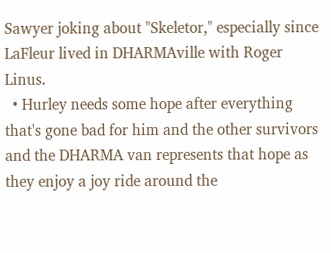Sawyer joking about "Skeletor," especially since LaFleur lived in DHARMAville with Roger Linus.
  • Hurley needs some hope after everything that's gone bad for him and the other survivors and the DHARMA van represents that hope as they enjoy a joy ride around the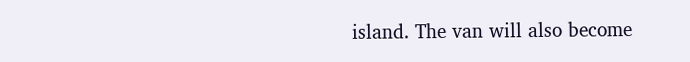island. The van will also become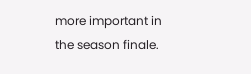more important in the season finale.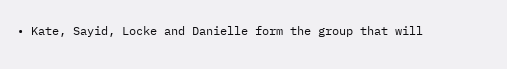• Kate, Sayid, Locke and Danielle form the group that will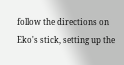follow the directions on Eko's stick, setting up the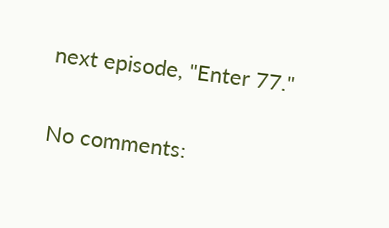next episode, "Enter 77."

No comments: